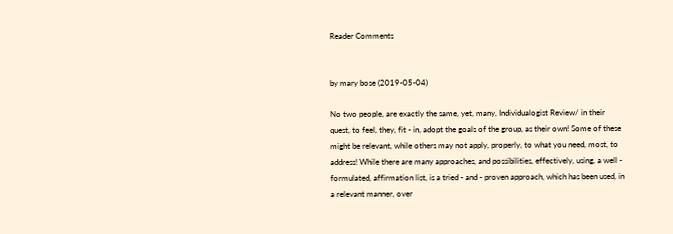Reader Comments


by mary bose (2019-05-04)

No two people, are exactly the same, yet, many, Individualogist Review/ in their quest, to feel, they, fit - in, adopt the goals of the group, as their own! Some of these might be relevant, while others may not apply, properly, to what you need, most, to address! While there are many approaches, and possibilities, effectively, using, a well - formulated, affirmation list, is a tried - and - proven approach, which has been used, in a relevant manner, over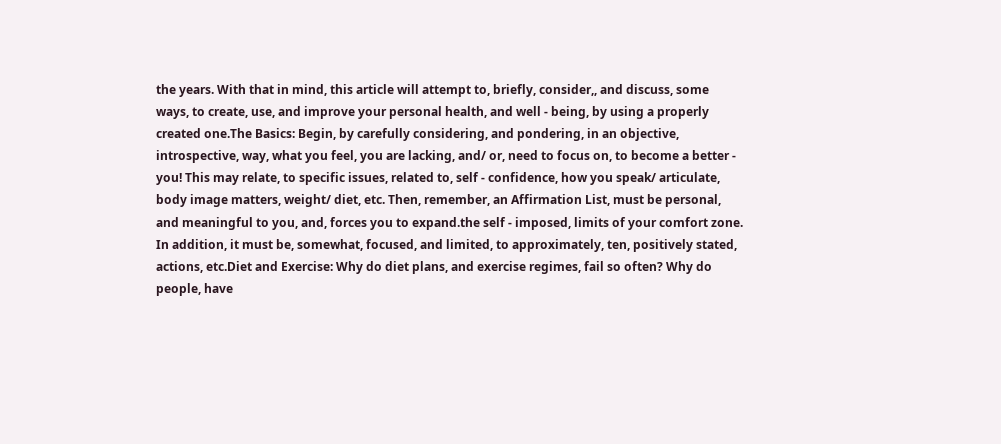the years. With that in mind, this article will attempt to, briefly, consider,, and discuss, some ways, to create, use, and improve your personal health, and well - being, by using a properly created one.The Basics: Begin, by carefully considering, and pondering, in an objective, introspective, way, what you feel, you are lacking, and/ or, need to focus on, to become a better - you! This may relate, to specific issues, related to, self - confidence, how you speak/ articulate, body image matters, weight/ diet, etc. Then, remember, an Affirmation List, must be personal, and meaningful to you, and, forces you to expand.the self - imposed, limits of your comfort zone. In addition, it must be, somewhat, focused, and limited, to approximately, ten, positively stated, actions, etc.Diet and Exercise: Why do diet plans, and exercise regimes, fail so often? Why do people, have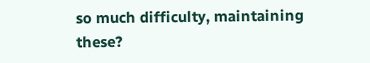so much difficulty, maintaining these?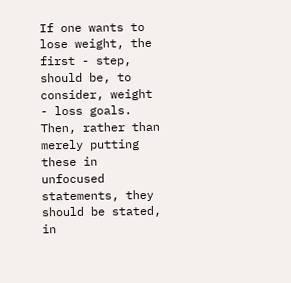If one wants to lose weight, the first - step, should be, to consider, weight - loss goals. Then, rather than merely putting these in unfocused statements, they should be stated, in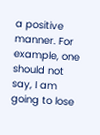a positive manner. For example, one should not say, I am going to lose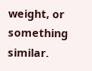weight, or something similar.